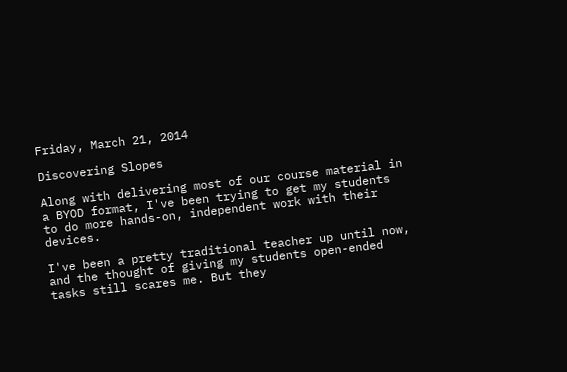Friday, March 21, 2014

Discovering Slopes

Along with delivering most of our course material in a BYOD format, I've been trying to get my students to do more hands-on, independent work with their devices.

I've been a pretty traditional teacher up until now, and the thought of giving my students open-ended tasks still scares me. But they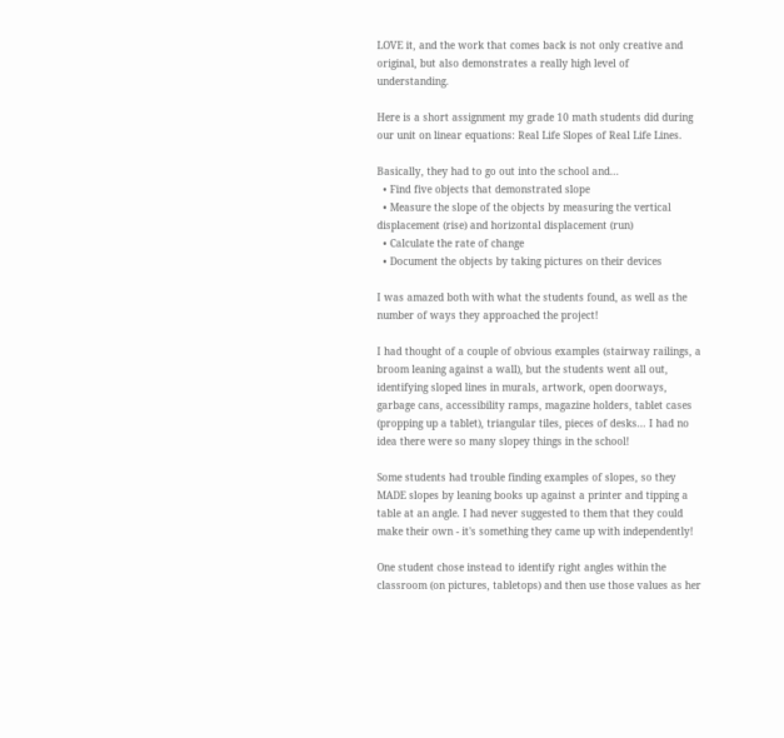LOVE it, and the work that comes back is not only creative and original, but also demonstrates a really high level of understanding.

Here is a short assignment my grade 10 math students did during our unit on linear equations: Real Life Slopes of Real Life Lines.

Basically, they had to go out into the school and...
  • Find five objects that demonstrated slope
  • Measure the slope of the objects by measuring the vertical displacement (rise) and horizontal displacement (run)
  • Calculate the rate of change
  • Document the objects by taking pictures on their devices

I was amazed both with what the students found, as well as the number of ways they approached the project!

I had thought of a couple of obvious examples (stairway railings, a broom leaning against a wall), but the students went all out, identifying sloped lines in murals, artwork, open doorways, garbage cans, accessibility ramps, magazine holders, tablet cases (propping up a tablet), triangular tiles, pieces of desks... I had no idea there were so many slopey things in the school!

Some students had trouble finding examples of slopes, so they MADE slopes by leaning books up against a printer and tipping a table at an angle. I had never suggested to them that they could make their own - it's something they came up with independently!

One student chose instead to identify right angles within the classroom (on pictures, tabletops) and then use those values as her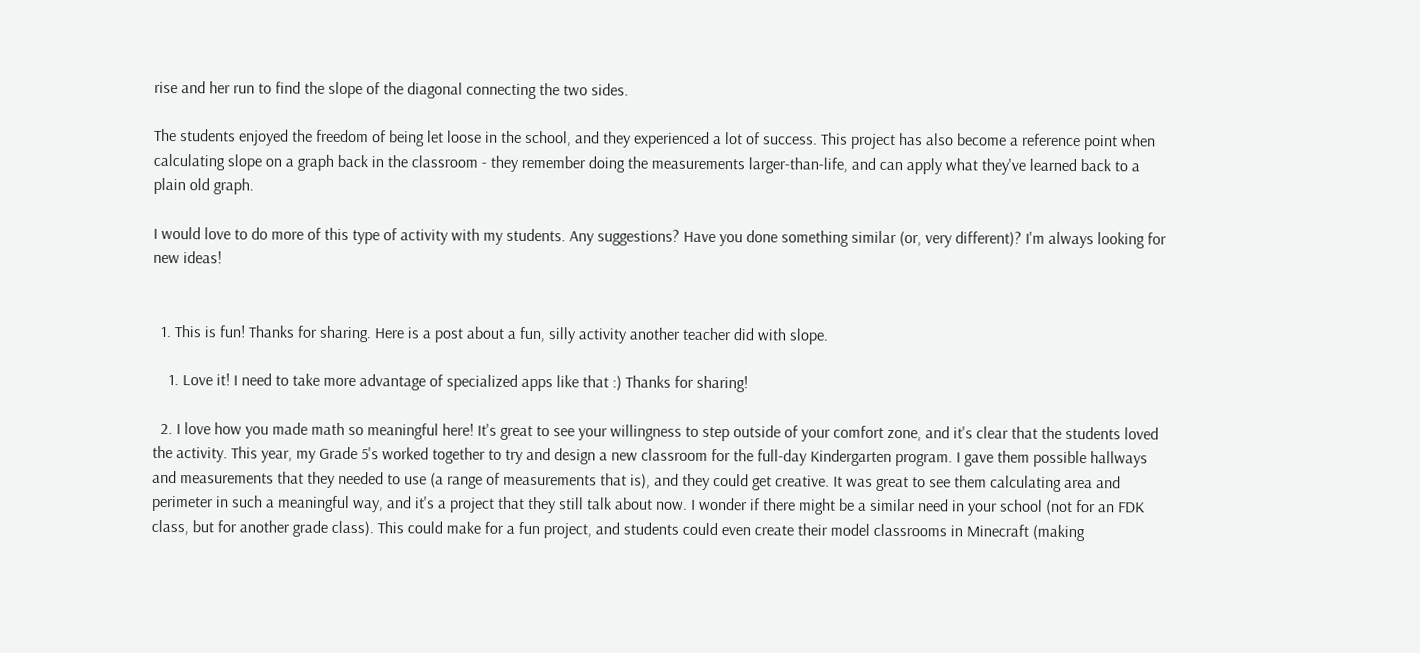rise and her run to find the slope of the diagonal connecting the two sides.

The students enjoyed the freedom of being let loose in the school, and they experienced a lot of success. This project has also become a reference point when calculating slope on a graph back in the classroom - they remember doing the measurements larger-than-life, and can apply what they've learned back to a plain old graph.

I would love to do more of this type of activity with my students. Any suggestions? Have you done something similar (or, very different)? I'm always looking for new ideas!


  1. This is fun! Thanks for sharing. Here is a post about a fun, silly activity another teacher did with slope.

    1. Love it! I need to take more advantage of specialized apps like that :) Thanks for sharing!

  2. I love how you made math so meaningful here! It's great to see your willingness to step outside of your comfort zone, and it's clear that the students loved the activity. This year, my Grade 5's worked together to try and design a new classroom for the full-day Kindergarten program. I gave them possible hallways and measurements that they needed to use (a range of measurements that is), and they could get creative. It was great to see them calculating area and perimeter in such a meaningful way, and it's a project that they still talk about now. I wonder if there might be a similar need in your school (not for an FDK class, but for another grade class). This could make for a fun project, and students could even create their model classrooms in Minecraft (making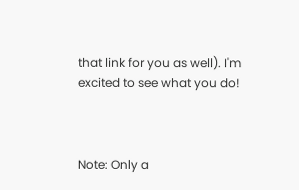that link for you as well). I'm excited to see what you do!



Note: Only a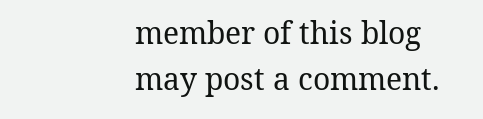member of this blog may post a comment.